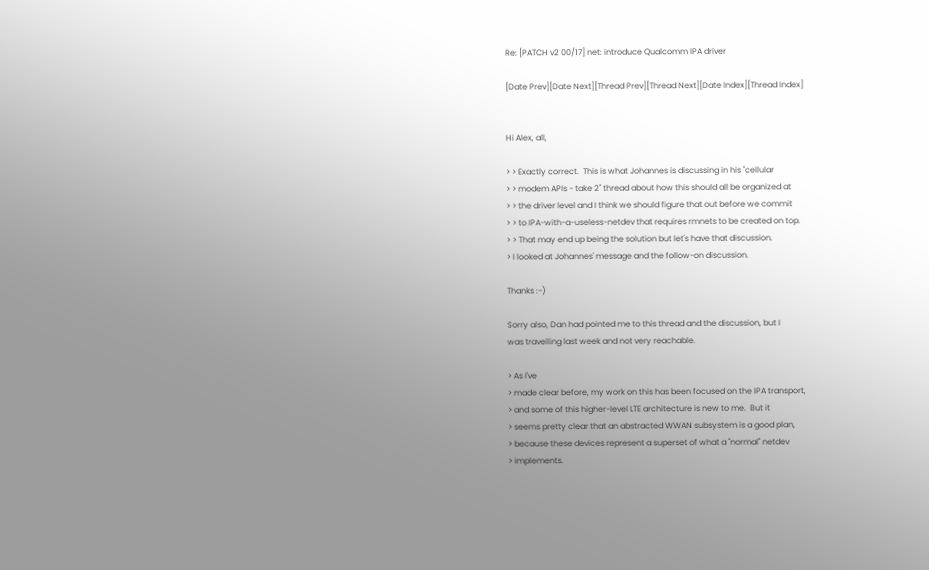Re: [PATCH v2 00/17] net: introduce Qualcomm IPA driver

[Date Prev][Date Next][Thread Prev][Thread Next][Date Index][Thread Index]


Hi Alex, all,

> > Exactly correct.  This is what Johannes is discussing in his "cellular
> > modem APIs - take 2" thread about how this should all be organized at
> > the driver level and I think we should figure that out before we commit
> > to IPA-with-a-useless-netdev that requires rmnets to be created on top.
> > That may end up being the solution but let's have that discussion.
> I looked at Johannes' message and the follow-on discussion.

Thanks :-)

Sorry also, Dan had pointed me to this thread and the discussion, but I
was travelling last week and not very reachable.

> As I've
> made clear before, my work on this has been focused on the IPA transport,
> and some of this higher-level LTE architecture is new to me.  But it
> seems pretty clear that an abstracted WWAN subsystem is a good plan,
> because these devices represent a superset of what a "normal" netdev
> implements.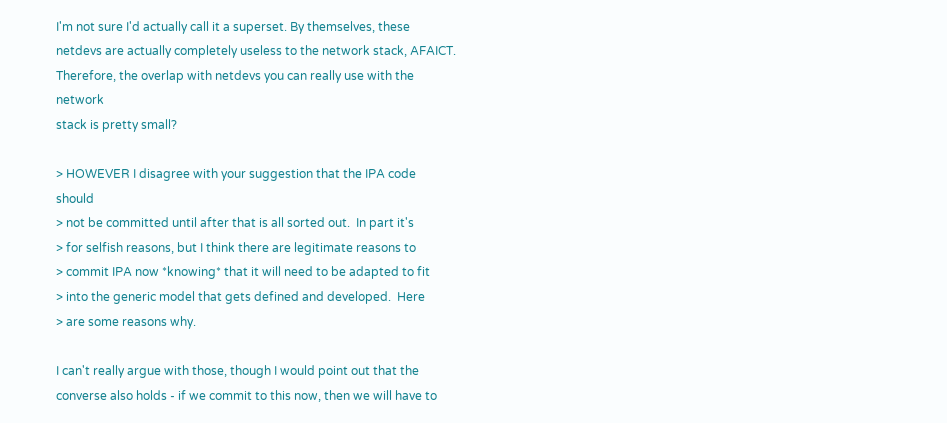I'm not sure I'd actually call it a superset. By themselves, these
netdevs are actually completely useless to the network stack, AFAICT.
Therefore, the overlap with netdevs you can really use with the network
stack is pretty small?

> HOWEVER I disagree with your suggestion that the IPA code should
> not be committed until after that is all sorted out.  In part it's
> for selfish reasons, but I think there are legitimate reasons to
> commit IPA now *knowing* that it will need to be adapted to fit
> into the generic model that gets defined and developed.  Here
> are some reasons why.

I can't really argue with those, though I would point out that the
converse also holds - if we commit to this now, then we will have to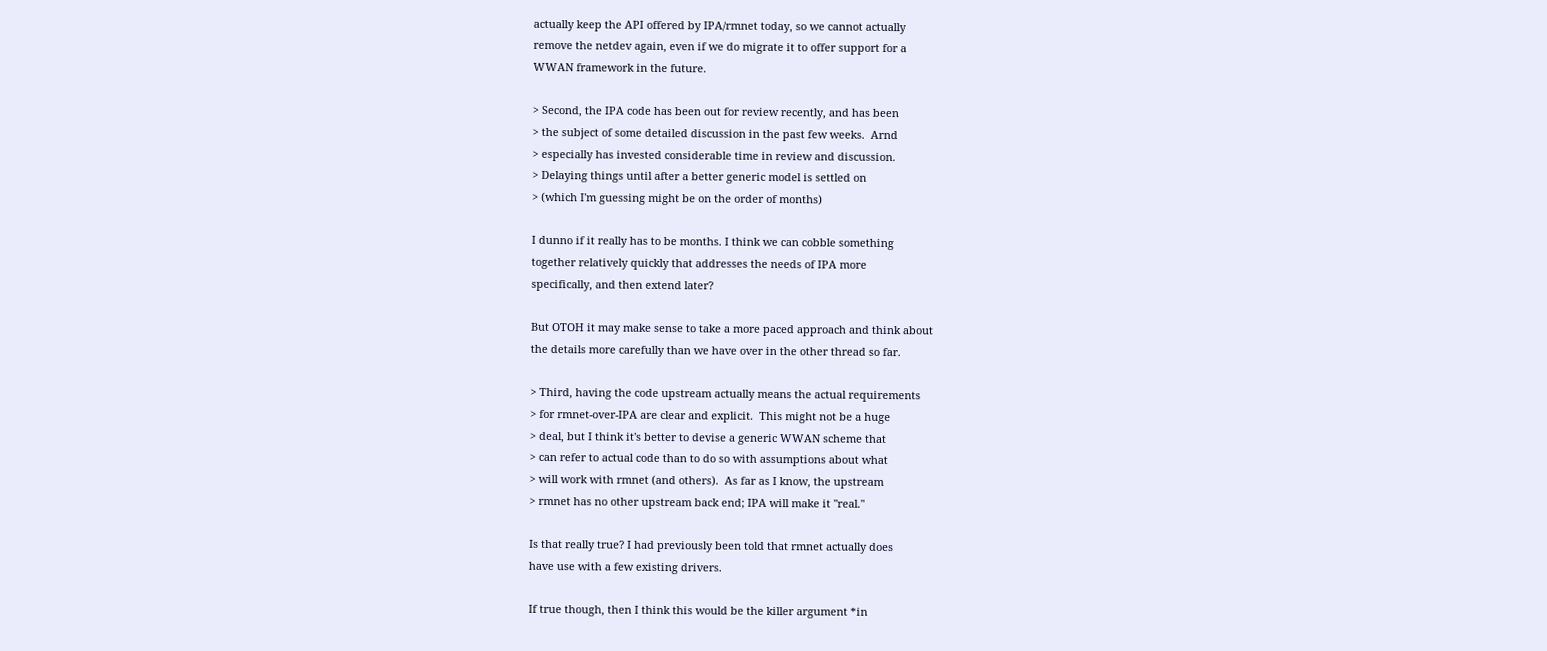actually keep the API offered by IPA/rmnet today, so we cannot actually
remove the netdev again, even if we do migrate it to offer support for a
WWAN framework in the future.

> Second, the IPA code has been out for review recently, and has been
> the subject of some detailed discussion in the past few weeks.  Arnd
> especially has invested considerable time in review and discussion.
> Delaying things until after a better generic model is settled on
> (which I'm guessing might be on the order of months)

I dunno if it really has to be months. I think we can cobble something
together relatively quickly that addresses the needs of IPA more
specifically, and then extend later?

But OTOH it may make sense to take a more paced approach and think about
the details more carefully than we have over in the other thread so far.

> Third, having the code upstream actually means the actual requirements
> for rmnet-over-IPA are clear and explicit.  This might not be a huge
> deal, but I think it's better to devise a generic WWAN scheme that
> can refer to actual code than to do so with assumptions about what
> will work with rmnet (and others).  As far as I know, the upstream
> rmnet has no other upstream back end; IPA will make it "real."

Is that really true? I had previously been told that rmnet actually does
have use with a few existing drivers.

If true though, then I think this would be the killer argument *in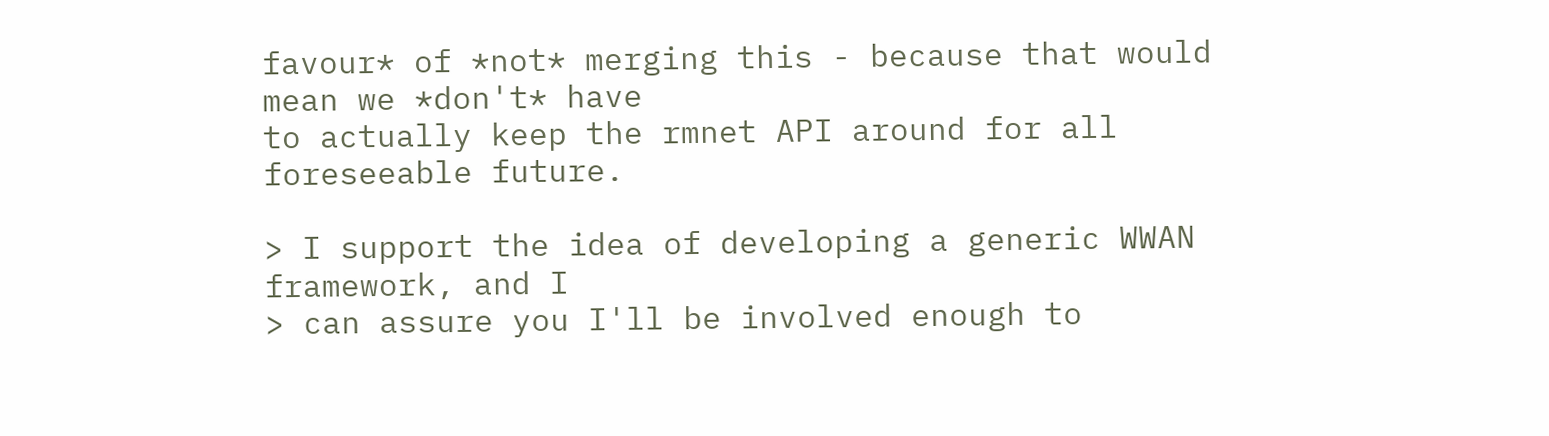favour* of *not* merging this - because that would mean we *don't* have
to actually keep the rmnet API around for all foreseeable future.

> I support the idea of developing a generic WWAN framework, and I
> can assure you I'll be involved enough to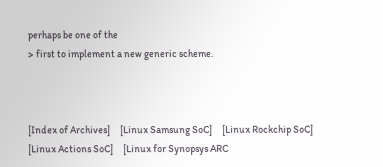perhaps be one of the
> first to implement a new generic scheme.



[Index of Archives]     [Linux Samsung SoC]     [Linux Rockchip SoC]     [Linux Actions SoC]     [Linux for Synopsys ARC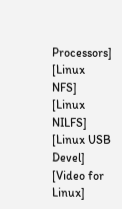Processors]     [Linux NFS]     [Linux NILFS]     [Linux USB Devel]     [Video for Linux]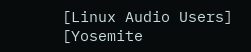[Linux Audio Users]     [Yosemite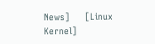News]     [Linux Kernel]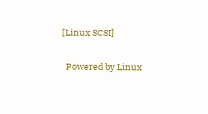[Linux SCSI]

  Powered by Linux